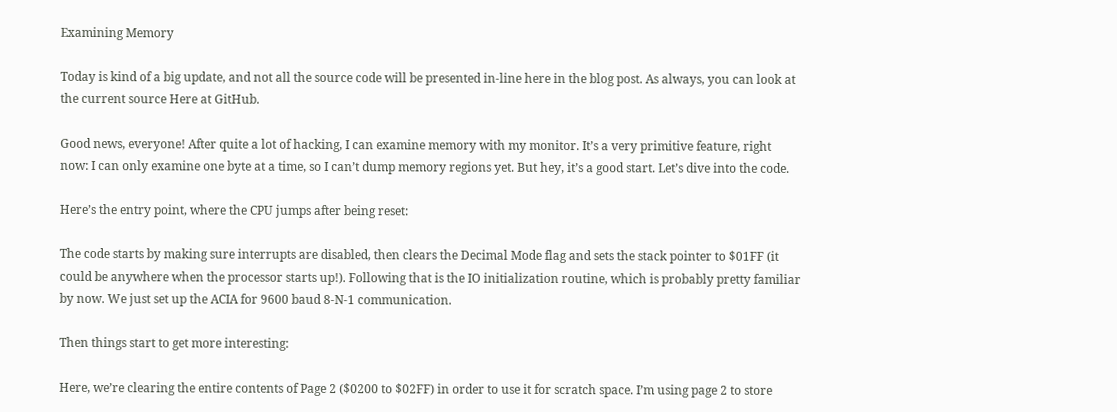Examining Memory

Today is kind of a big update, and not all the source code will be presented in-line here in the blog post. As always, you can look at the current source Here at GitHub.

Good news, everyone! After quite a lot of hacking, I can examine memory with my monitor. It’s a very primitive feature, right now: I can only examine one byte at a time, so I can’t dump memory regions yet. But hey, it’s a good start. Let’s dive into the code.

Here’s the entry point, where the CPU jumps after being reset:

The code starts by making sure interrupts are disabled, then clears the Decimal Mode flag and sets the stack pointer to $01FF (it could be anywhere when the processor starts up!). Following that is the IO initialization routine, which is probably pretty familiar by now. We just set up the ACIA for 9600 baud 8-N-1 communication.

Then things start to get more interesting:

Here, we’re clearing the entire contents of Page 2 ($0200 to $02FF) in order to use it for scratch space. I’m using page 2 to store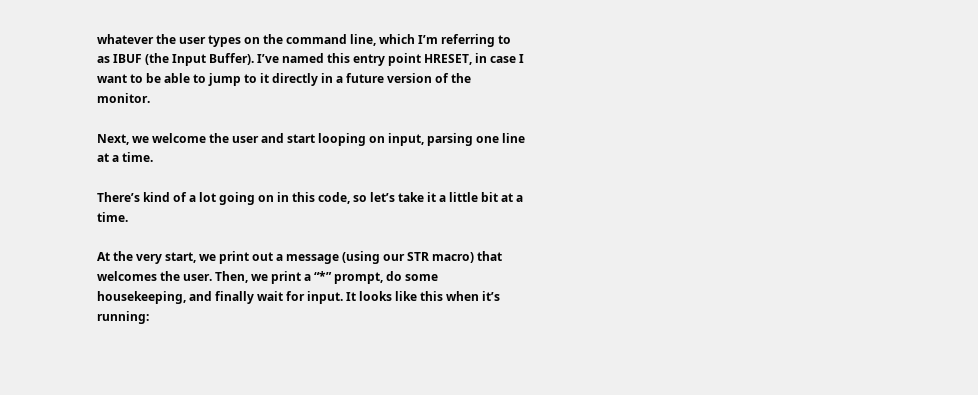whatever the user types on the command line, which I’m referring to as IBUF (the Input Buffer). I’ve named this entry point HRESET, in case I want to be able to jump to it directly in a future version of the monitor.

Next, we welcome the user and start looping on input, parsing one line at a time.

There’s kind of a lot going on in this code, so let’s take it a little bit at a time.

At the very start, we print out a message (using our STR macro) that welcomes the user. Then, we print a “*” prompt, do some housekeeping, and finally wait for input. It looks like this when it’s running: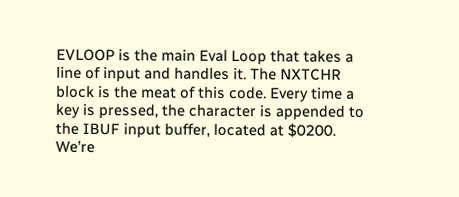EVLOOP is the main Eval Loop that takes a line of input and handles it. The NXTCHR block is the meat of this code. Every time a key is pressed, the character is appended to the IBUF input buffer, located at $0200. We’re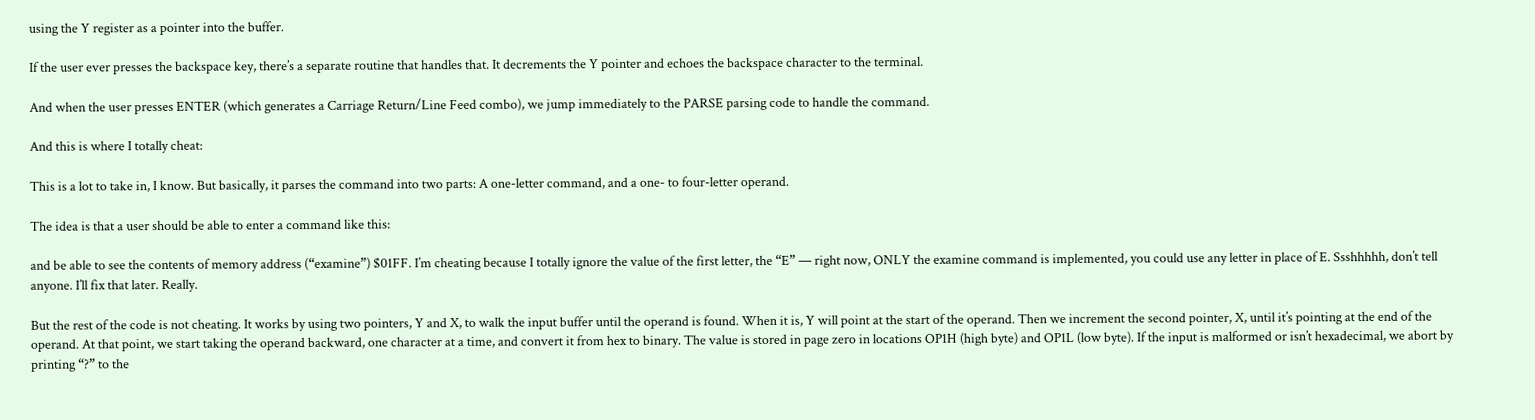using the Y register as a pointer into the buffer.

If the user ever presses the backspace key, there’s a separate routine that handles that. It decrements the Y pointer and echoes the backspace character to the terminal.

And when the user presses ENTER (which generates a Carriage Return/Line Feed combo), we jump immediately to the PARSE parsing code to handle the command.

And this is where I totally cheat:

This is a lot to take in, I know. But basically, it parses the command into two parts: A one-letter command, and a one- to four-letter operand.

The idea is that a user should be able to enter a command like this:

and be able to see the contents of memory address (“examine”) $01FF. I’m cheating because I totally ignore the value of the first letter, the “E” — right now, ONLY the examine command is implemented, you could use any letter in place of E. Ssshhhhh, don’t tell anyone. I’ll fix that later. Really.

But the rest of the code is not cheating. It works by using two pointers, Y and X, to walk the input buffer until the operand is found. When it is, Y will point at the start of the operand. Then we increment the second pointer, X, until it’s pointing at the end of the operand. At that point, we start taking the operand backward, one character at a time, and convert it from hex to binary. The value is stored in page zero in locations OP1H (high byte) and OP1L (low byte). If the input is malformed or isn’t hexadecimal, we abort by printing “?” to the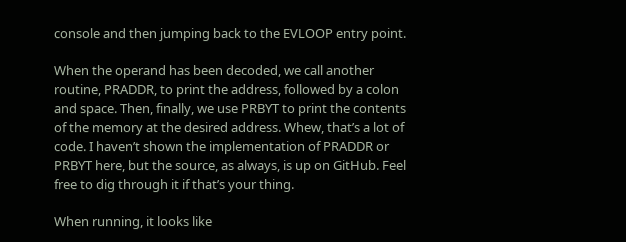console and then jumping back to the EVLOOP entry point.

When the operand has been decoded, we call another routine, PRADDR, to print the address, followed by a colon and space. Then, finally, we use PRBYT to print the contents of the memory at the desired address. Whew, that’s a lot of code. I haven’t shown the implementation of PRADDR or PRBYT here, but the source, as always, is up on GitHub. Feel free to dig through it if that’s your thing.

When running, it looks like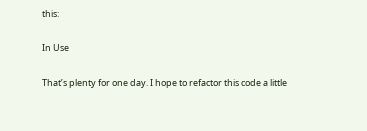this:

In Use

That’s plenty for one day. I hope to refactor this code a little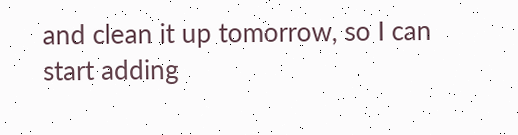and clean it up tomorrow, so I can start adding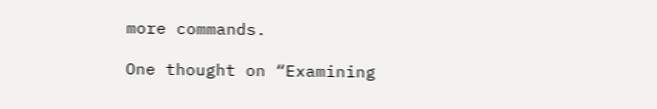more commands.

One thought on “Examining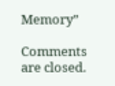Memory”

Comments are closed.